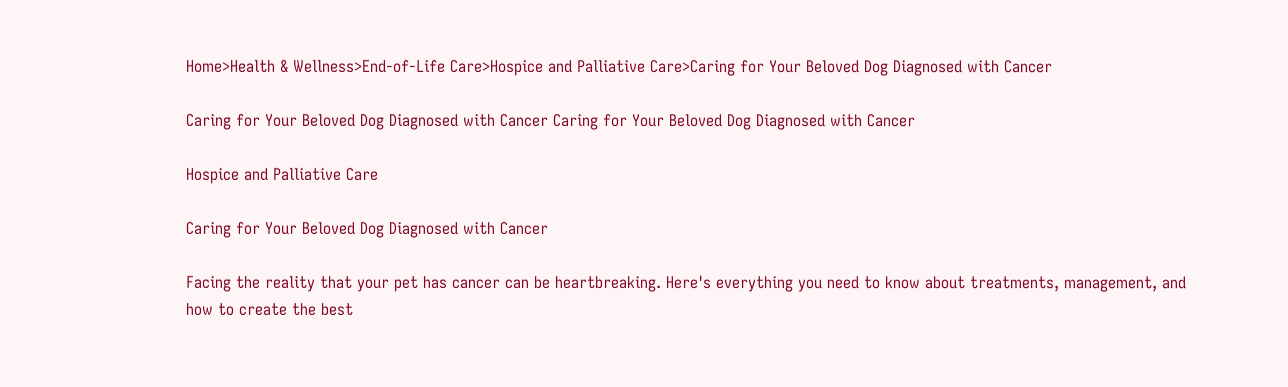Home>Health & Wellness>End-of-Life Care>Hospice and Palliative Care>Caring for Your Beloved Dog Diagnosed with Cancer

Caring for Your Beloved Dog Diagnosed with Cancer Caring for Your Beloved Dog Diagnosed with Cancer

Hospice and Palliative Care

Caring for Your Beloved Dog Diagnosed with Cancer

Facing the reality that your pet has cancer can be heartbreaking. Here's everything you need to know about treatments, management, and how to create the best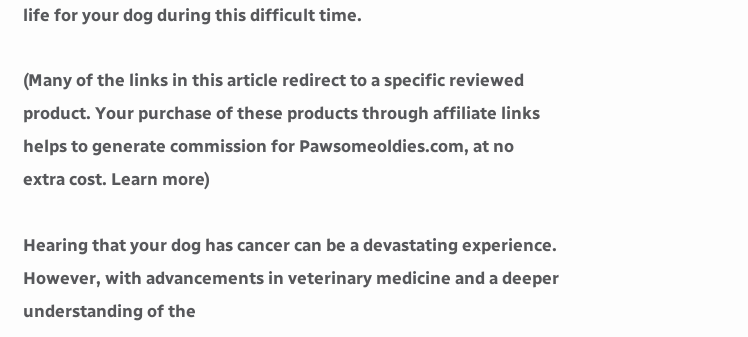life for your dog during this difficult time.

(Many of the links in this article redirect to a specific reviewed product. Your purchase of these products through affiliate links helps to generate commission for Pawsomeoldies.com, at no extra cost. Learn more)

Hearing that your dog has cancer can be a devastating experience. However, with advancements in veterinary medicine and a deeper understanding of the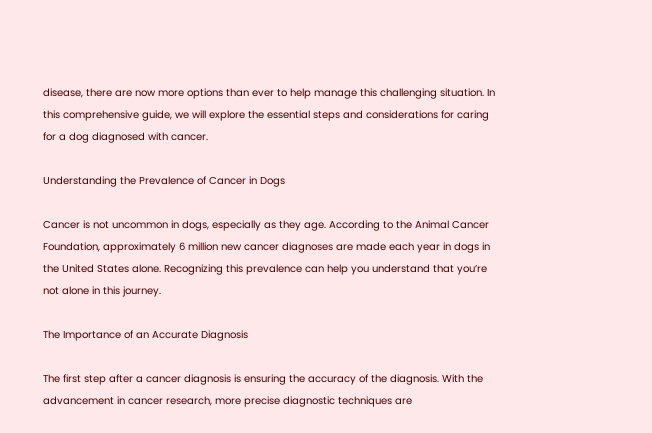disease, there are now more options than ever to help manage this challenging situation. In this comprehensive guide, we will explore the essential steps and considerations for caring for a dog diagnosed with cancer.

Understanding the Prevalence of Cancer in Dogs

Cancer is not uncommon in dogs, especially as they age. According to the Animal Cancer Foundation, approximately 6 million new cancer diagnoses are made each year in dogs in the United States alone. Recognizing this prevalence can help you understand that you’re not alone in this journey.

The Importance of an Accurate Diagnosis

The first step after a cancer diagnosis is ensuring the accuracy of the diagnosis. With the advancement in cancer research, more precise diagnostic techniques are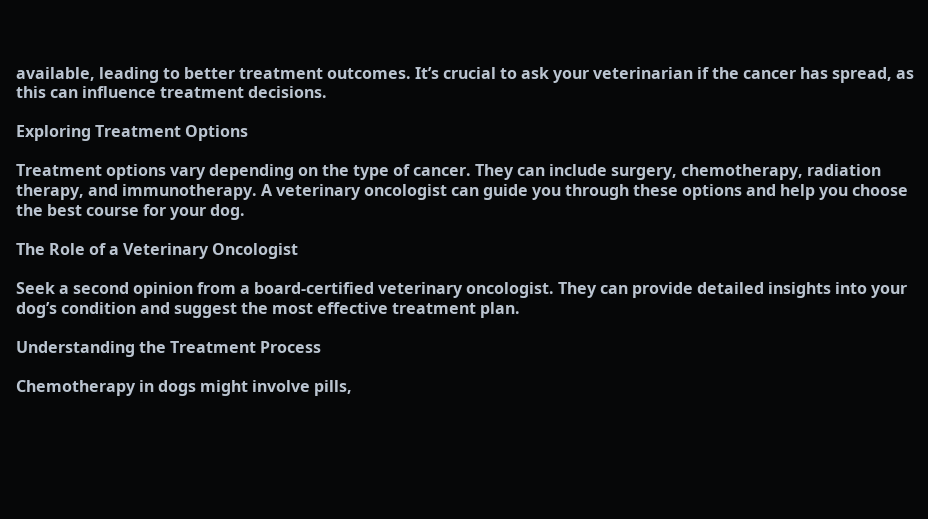available, leading to better treatment outcomes. It’s crucial to ask your veterinarian if the cancer has spread, as this can influence treatment decisions.

Exploring Treatment Options

Treatment options vary depending on the type of cancer. They can include surgery, chemotherapy, radiation therapy, and immunotherapy. A veterinary oncologist can guide you through these options and help you choose the best course for your dog.

The Role of a Veterinary Oncologist

Seek a second opinion from a board-certified veterinary oncologist. They can provide detailed insights into your dog’s condition and suggest the most effective treatment plan.

Understanding the Treatment Process

Chemotherapy in dogs might involve pills,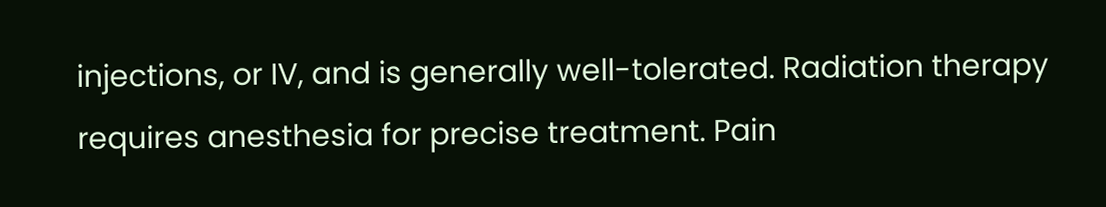injections, or IV, and is generally well-tolerated. Radiation therapy requires anesthesia for precise treatment. Pain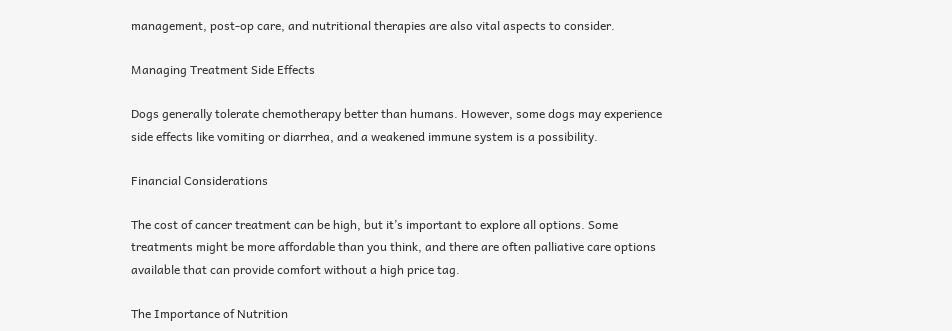management, post-op care, and nutritional therapies are also vital aspects to consider.

Managing Treatment Side Effects

Dogs generally tolerate chemotherapy better than humans. However, some dogs may experience side effects like vomiting or diarrhea, and a weakened immune system is a possibility.

Financial Considerations

The cost of cancer treatment can be high, but it’s important to explore all options. Some treatments might be more affordable than you think, and there are often palliative care options available that can provide comfort without a high price tag.

The Importance of Nutrition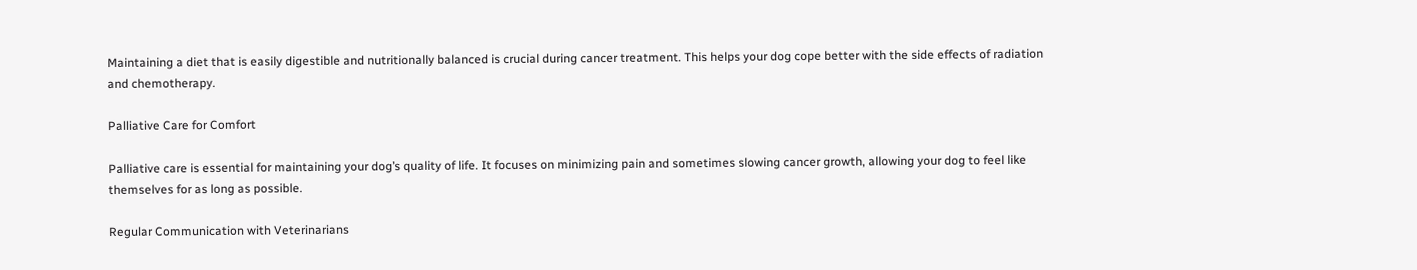Maintaining a diet that is easily digestible and nutritionally balanced is crucial during cancer treatment. This helps your dog cope better with the side effects of radiation and chemotherapy.

Palliative Care for Comfort

Palliative care is essential for maintaining your dog’s quality of life. It focuses on minimizing pain and sometimes slowing cancer growth, allowing your dog to feel like themselves for as long as possible.

Regular Communication with Veterinarians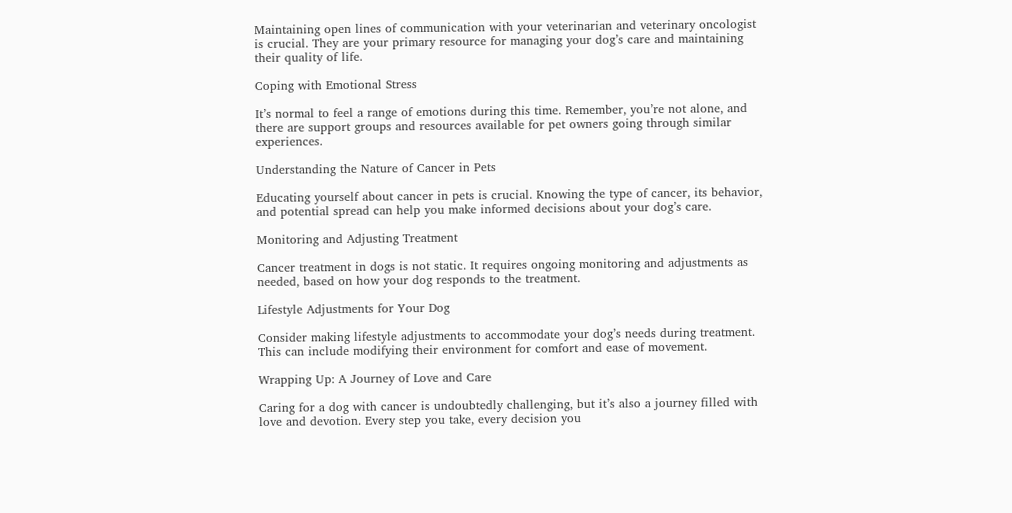Maintaining open lines of communication with your veterinarian and veterinary oncologist is crucial. They are your primary resource for managing your dog’s care and maintaining their quality of life.

Coping with Emotional Stress

It’s normal to feel a range of emotions during this time. Remember, you’re not alone, and there are support groups and resources available for pet owners going through similar experiences.

Understanding the Nature of Cancer in Pets

Educating yourself about cancer in pets is crucial. Knowing the type of cancer, its behavior, and potential spread can help you make informed decisions about your dog’s care.

Monitoring and Adjusting Treatment

Cancer treatment in dogs is not static. It requires ongoing monitoring and adjustments as needed, based on how your dog responds to the treatment.

Lifestyle Adjustments for Your Dog

Consider making lifestyle adjustments to accommodate your dog’s needs during treatment. This can include modifying their environment for comfort and ease of movement.

Wrapping Up: A Journey of Love and Care

Caring for a dog with cancer is undoubtedly challenging, but it’s also a journey filled with love and devotion. Every step you take, every decision you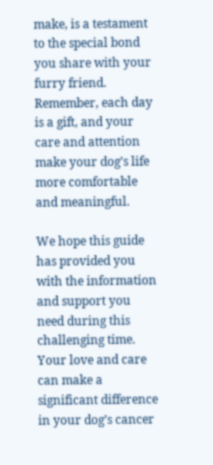make, is a testament to the special bond you share with your furry friend. Remember, each day is a gift, and your care and attention make your dog’s life more comfortable and meaningful.

We hope this guide has provided you with the information and support you need during this challenging time. Your love and care can make a significant difference in your dog’s cancer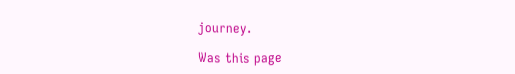journey.

Was this page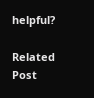helpful?

Related Post